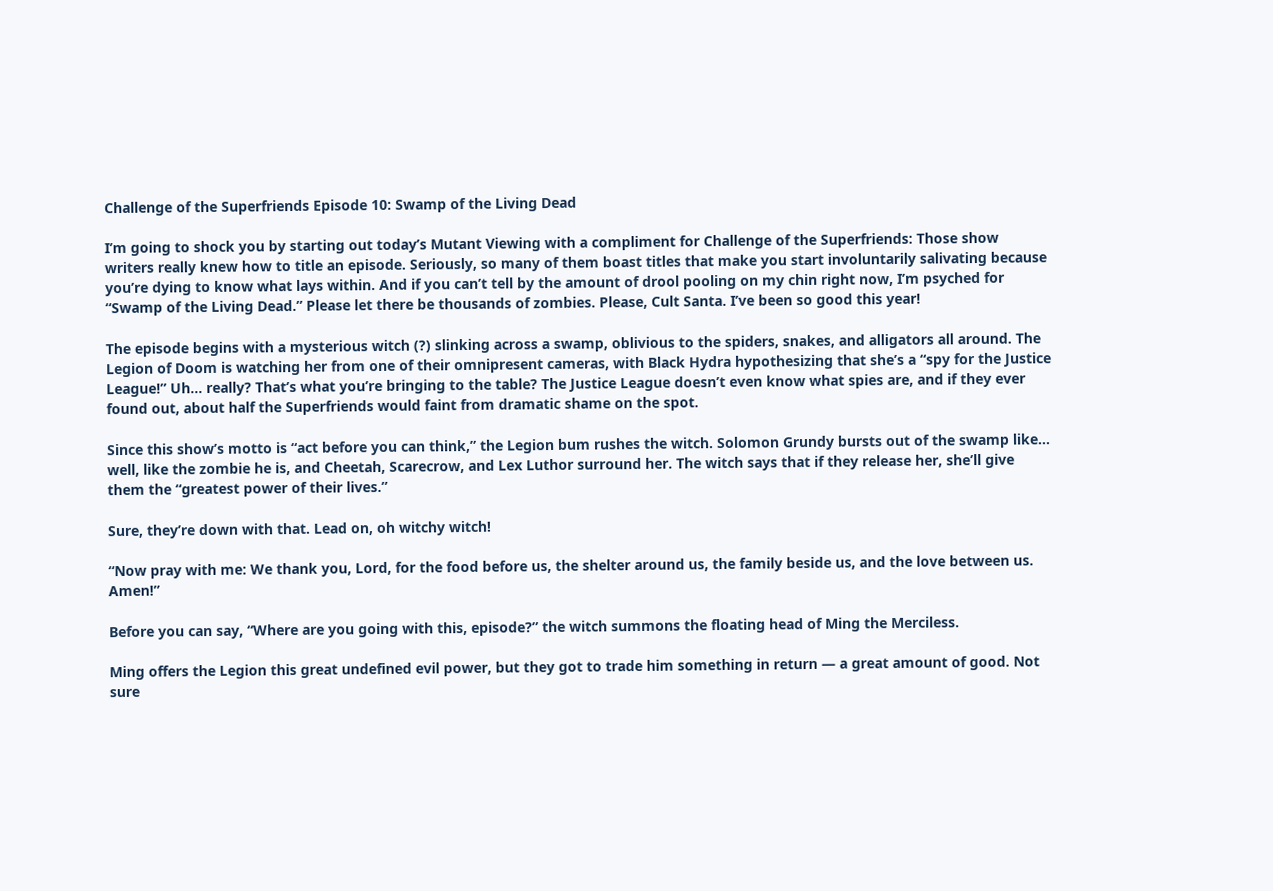Challenge of the Superfriends Episode 10: Swamp of the Living Dead

I’m going to shock you by starting out today’s Mutant Viewing with a compliment for Challenge of the Superfriends: Those show writers really knew how to title an episode. Seriously, so many of them boast titles that make you start involuntarily salivating because you’re dying to know what lays within. And if you can’t tell by the amount of drool pooling on my chin right now, I’m psyched for “Swamp of the Living Dead.” Please let there be thousands of zombies. Please, Cult Santa. I’ve been so good this year!

The episode begins with a mysterious witch (?) slinking across a swamp, oblivious to the spiders, snakes, and alligators all around. The Legion of Doom is watching her from one of their omnipresent cameras, with Black Hydra hypothesizing that she’s a “spy for the Justice League!” Uh… really? That’s what you’re bringing to the table? The Justice League doesn’t even know what spies are, and if they ever found out, about half the Superfriends would faint from dramatic shame on the spot.

Since this show’s motto is “act before you can think,” the Legion bum rushes the witch. Solomon Grundy bursts out of the swamp like… well, like the zombie he is, and Cheetah, Scarecrow, and Lex Luthor surround her. The witch says that if they release her, she’ll give them the “greatest power of their lives.”

Sure, they’re down with that. Lead on, oh witchy witch!

“Now pray with me: We thank you, Lord, for the food before us, the shelter around us, the family beside us, and the love between us. Amen!”

Before you can say, “Where are you going with this, episode?” the witch summons the floating head of Ming the Merciless.

Ming offers the Legion this great undefined evil power, but they got to trade him something in return — a great amount of good. Not sure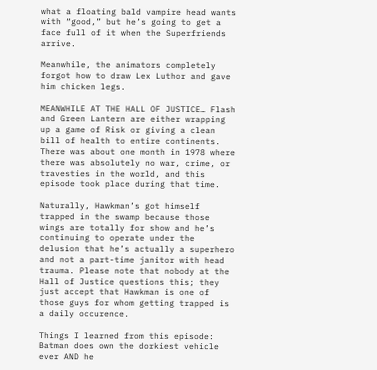what a floating bald vampire head wants with “good,” but he’s going to get a face full of it when the Superfriends arrive.

Meanwhile, the animators completely forgot how to draw Lex Luthor and gave him chicken legs.

MEANWHILE AT THE HALL OF JUSTICE… Flash and Green Lantern are either wrapping up a game of Risk or giving a clean bill of health to entire continents. There was about one month in 1978 where there was absolutely no war, crime, or travesties in the world, and this episode took place during that time.

Naturally, Hawkman’s got himself trapped in the swamp because those wings are totally for show and he’s continuing to operate under the delusion that he’s actually a superhero and not a part-time janitor with head trauma. Please note that nobody at the Hall of Justice questions this; they just accept that Hawkman is one of those guys for whom getting trapped is a daily occurence.

Things I learned from this episode: Batman does own the dorkiest vehicle ever AND he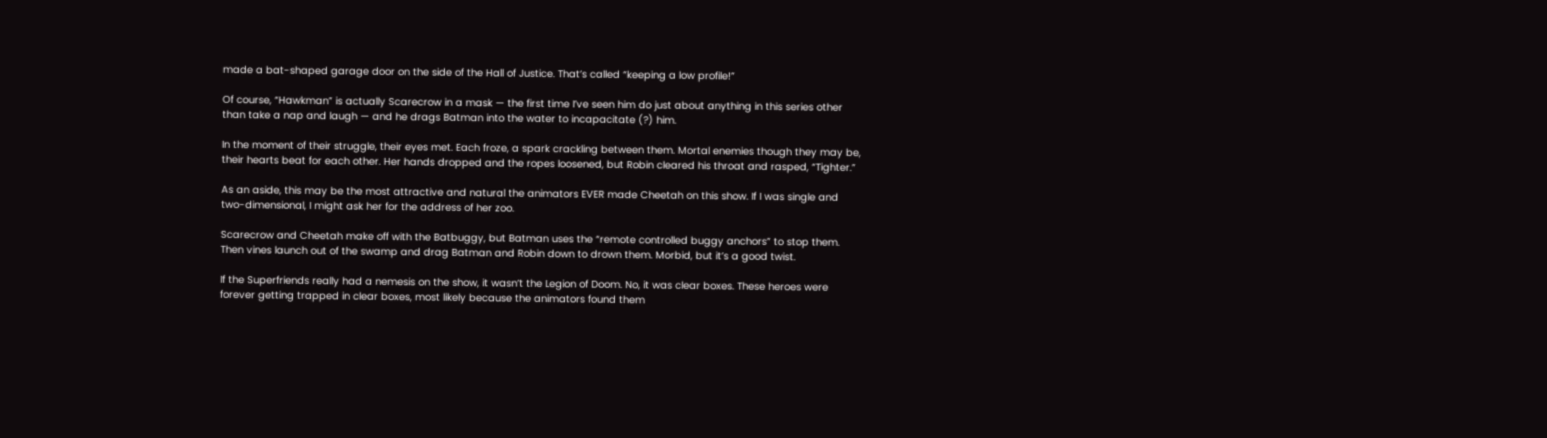made a bat-shaped garage door on the side of the Hall of Justice. That’s called “keeping a low profile!”

Of course, “Hawkman” is actually Scarecrow in a mask — the first time I’ve seen him do just about anything in this series other than take a nap and laugh — and he drags Batman into the water to incapacitate (?) him.

In the moment of their struggle, their eyes met. Each froze, a spark crackling between them. Mortal enemies though they may be, their hearts beat for each other. Her hands dropped and the ropes loosened, but Robin cleared his throat and rasped, “Tighter.”

As an aside, this may be the most attractive and natural the animators EVER made Cheetah on this show. If I was single and two-dimensional, I might ask her for the address of her zoo.

Scarecrow and Cheetah make off with the Batbuggy, but Batman uses the “remote controlled buggy anchors” to stop them. Then vines launch out of the swamp and drag Batman and Robin down to drown them. Morbid, but it’s a good twist.

If the Superfriends really had a nemesis on the show, it wasn’t the Legion of Doom. No, it was clear boxes. These heroes were forever getting trapped in clear boxes, most likely because the animators found them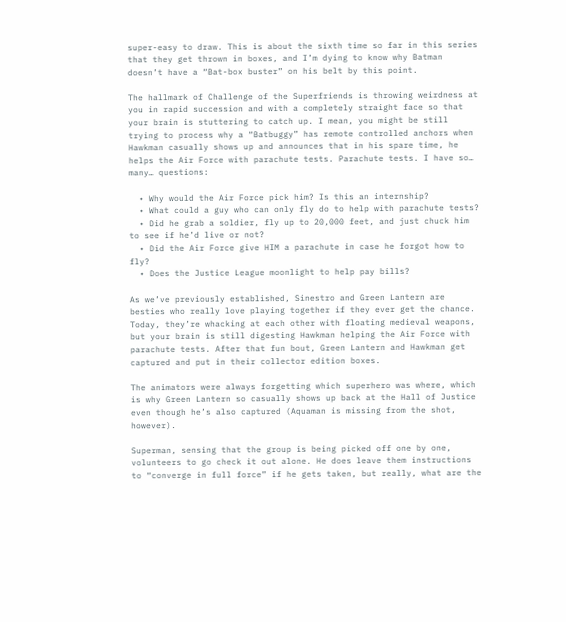super-easy to draw. This is about the sixth time so far in this series that they get thrown in boxes, and I’m dying to know why Batman doesn’t have a “Bat-box buster” on his belt by this point.

The hallmark of Challenge of the Superfriends is throwing weirdness at you in rapid succession and with a completely straight face so that your brain is stuttering to catch up. I mean, you might be still trying to process why a “Batbuggy” has remote controlled anchors when Hawkman casually shows up and announces that in his spare time, he helps the Air Force with parachute tests. Parachute tests. I have so… many… questions:

  • Why would the Air Force pick him? Is this an internship?
  • What could a guy who can only fly do to help with parachute tests?
  • Did he grab a soldier, fly up to 20,000 feet, and just chuck him to see if he’d live or not?
  • Did the Air Force give HIM a parachute in case he forgot how to fly?
  • Does the Justice League moonlight to help pay bills?

As we’ve previously established, Sinestro and Green Lantern are besties who really love playing together if they ever get the chance. Today, they’re whacking at each other with floating medieval weapons, but your brain is still digesting Hawkman helping the Air Force with parachute tests. After that fun bout, Green Lantern and Hawkman get captured and put in their collector edition boxes.

The animators were always forgetting which superhero was where, which is why Green Lantern so casually shows up back at the Hall of Justice even though he’s also captured (Aquaman is missing from the shot, however).

Superman, sensing that the group is being picked off one by one, volunteers to go check it out alone. He does leave them instructions to “converge in full force” if he gets taken, but really, what are the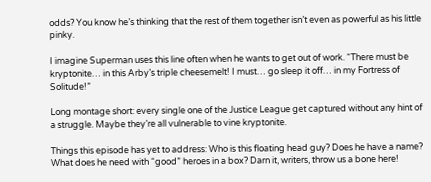odds? You know he’s thinking that the rest of them together isn’t even as powerful as his little pinky.

I imagine Superman uses this line often when he wants to get out of work. “There must be kryptonite… in this Arby’s triple cheesemelt! I must… go sleep it off… in my Fortress of Solitude!”

Long montage short: every single one of the Justice League get captured without any hint of a struggle. Maybe they’re all vulnerable to vine kryptonite.

Things this episode has yet to address: Who is this floating head guy? Does he have a name? What does he need with “good” heroes in a box? Darn it, writers, throw us a bone here!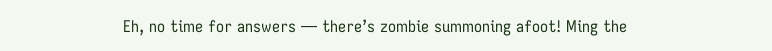Eh, no time for answers — there’s zombie summoning afoot! Ming the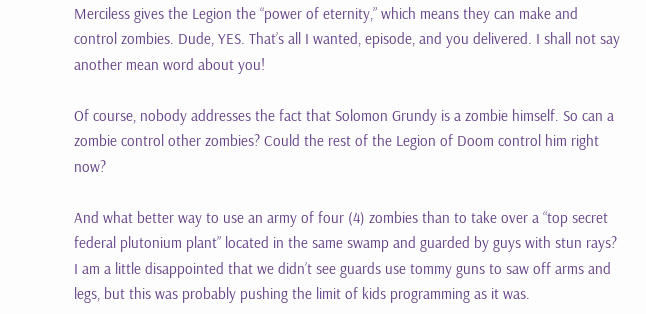Merciless gives the Legion the “power of eternity,” which means they can make and control zombies. Dude, YES. That’s all I wanted, episode, and you delivered. I shall not say another mean word about you!

Of course, nobody addresses the fact that Solomon Grundy is a zombie himself. So can a zombie control other zombies? Could the rest of the Legion of Doom control him right now?

And what better way to use an army of four (4) zombies than to take over a “top secret federal plutonium plant” located in the same swamp and guarded by guys with stun rays? I am a little disappointed that we didn’t see guards use tommy guns to saw off arms and legs, but this was probably pushing the limit of kids programming as it was.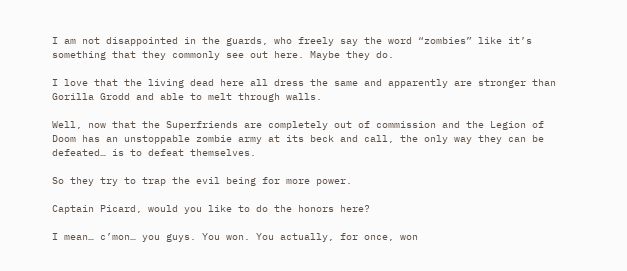I am not disappointed in the guards, who freely say the word “zombies” like it’s something that they commonly see out here. Maybe they do.

I love that the living dead here all dress the same and apparently are stronger than Gorilla Grodd and able to melt through walls.

Well, now that the Superfriends are completely out of commission and the Legion of Doom has an unstoppable zombie army at its beck and call, the only way they can be defeated… is to defeat themselves.

So they try to trap the evil being for more power.

Captain Picard, would you like to do the honors here?

I mean… c’mon… you guys. You won. You actually, for once, won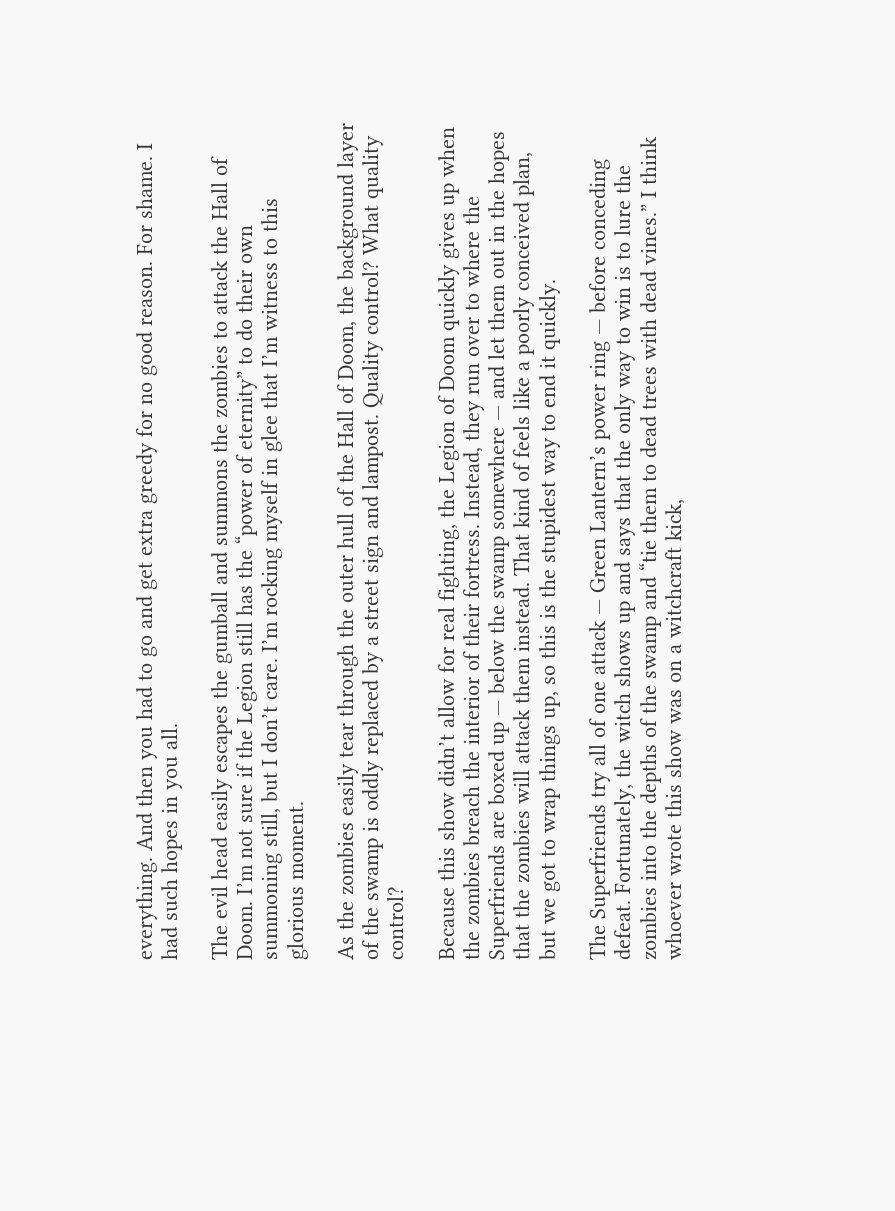everything. And then you had to go and get extra greedy for no good reason. For shame. I had such hopes in you all.

The evil head easily escapes the gumball and summons the zombies to attack the Hall of Doom. I’m not sure if the Legion still has the “power of eternity” to do their own summoning still, but I don’t care. I’m rocking myself in glee that I’m witness to this glorious moment.

As the zombies easily tear through the outer hull of the Hall of Doom, the background layer of the swamp is oddly replaced by a street sign and lampost. Quality control? What quality control?

Because this show didn’t allow for real fighting, the Legion of Doom quickly gives up when the zombies breach the interior of their fortress. Instead, they run over to where the Superfriends are boxed up — below the swamp somewhere — and let them out in the hopes that the zombies will attack them instead. That kind of feels like a poorly conceived plan, but we got to wrap things up, so this is the stupidest way to end it quickly.

The Superfriends try all of one attack — Green Lantern’s power ring — before conceding defeat. Fortunately, the witch shows up and says that the only way to win is to lure the zombies into the depths of the swamp and “tie them to dead trees with dead vines.” I think whoever wrote this show was on a witchcraft kick,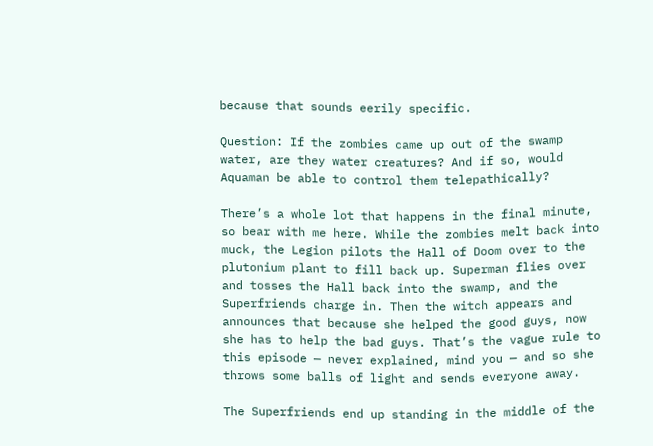because that sounds eerily specific.

Question: If the zombies came up out of the swamp water, are they water creatures? And if so, would Aquaman be able to control them telepathically?

There’s a whole lot that happens in the final minute, so bear with me here. While the zombies melt back into muck, the Legion pilots the Hall of Doom over to the plutonium plant to fill back up. Superman flies over and tosses the Hall back into the swamp, and the Superfriends charge in. Then the witch appears and announces that because she helped the good guys, now she has to help the bad guys. That’s the vague rule to this episode — never explained, mind you — and so she throws some balls of light and sends everyone away.

The Superfriends end up standing in the middle of the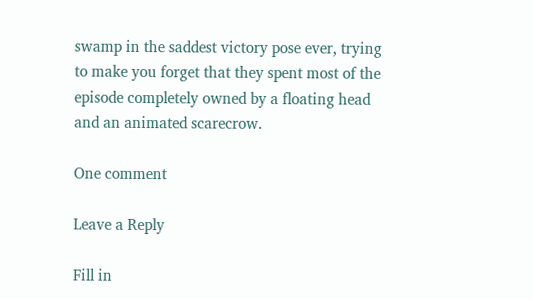swamp in the saddest victory pose ever, trying to make you forget that they spent most of the episode completely owned by a floating head and an animated scarecrow.

One comment

Leave a Reply

Fill in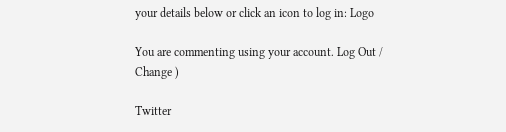your details below or click an icon to log in: Logo

You are commenting using your account. Log Out /  Change )

Twitter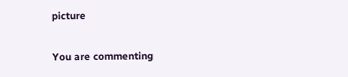picture

You are commenting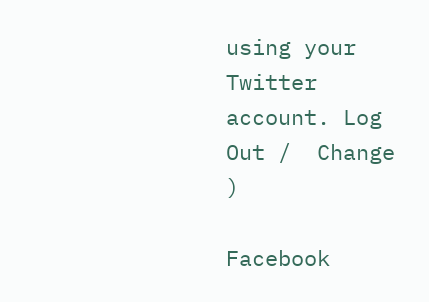using your Twitter account. Log Out /  Change )

Facebook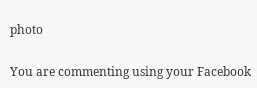photo

You are commenting using your Facebook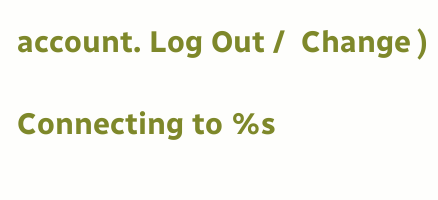account. Log Out /  Change )

Connecting to %s